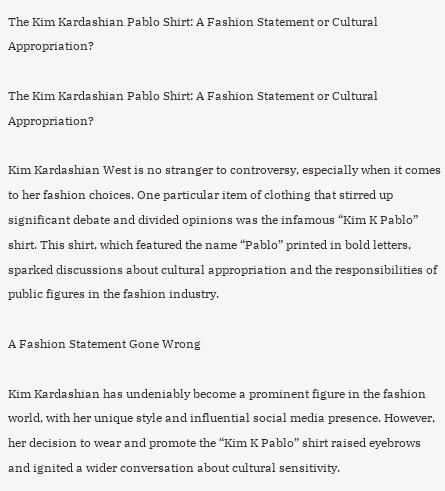The Kim Kardashian Pablo Shirt: A Fashion Statement or Cultural Appropriation?

The Kim Kardashian Pablo Shirt: A Fashion Statement or Cultural Appropriation?

Kim Kardashian West is no stranger to controversy, especially when it comes to her fashion choices. One particular item of clothing that stirred up significant debate and divided opinions was the infamous “Kim K Pablo” shirt. This shirt, which featured the name “Pablo” printed in bold letters, sparked discussions about cultural appropriation and the responsibilities of public figures in the fashion industry.

A Fashion Statement Gone Wrong

Kim Kardashian has undeniably become a prominent figure in the fashion world, with her unique style and influential social media presence. However, her decision to wear and promote the “Kim K Pablo” shirt raised eyebrows and ignited a wider conversation about cultural sensitivity.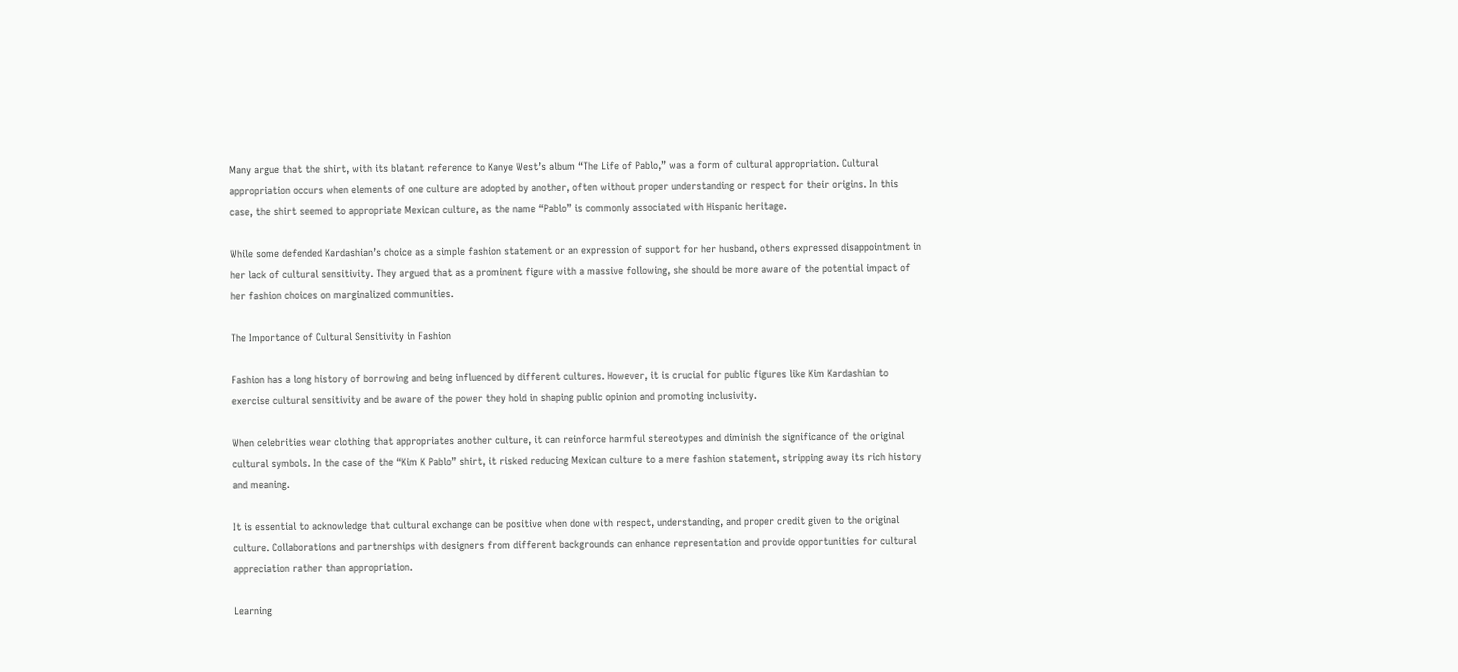Many argue that the shirt, with its blatant reference to Kanye West’s album “The Life of Pablo,” was a form of cultural appropriation. Cultural appropriation occurs when elements of one culture are adopted by another, often without proper understanding or respect for their origins. In this case, the shirt seemed to appropriate Mexican culture, as the name “Pablo” is commonly associated with Hispanic heritage.

While some defended Kardashian’s choice as a simple fashion statement or an expression of support for her husband, others expressed disappointment in her lack of cultural sensitivity. They argued that as a prominent figure with a massive following, she should be more aware of the potential impact of her fashion choices on marginalized communities.

The Importance of Cultural Sensitivity in Fashion

Fashion has a long history of borrowing and being influenced by different cultures. However, it is crucial for public figures like Kim Kardashian to exercise cultural sensitivity and be aware of the power they hold in shaping public opinion and promoting inclusivity.

When celebrities wear clothing that appropriates another culture, it can reinforce harmful stereotypes and diminish the significance of the original cultural symbols. In the case of the “Kim K Pablo” shirt, it risked reducing Mexican culture to a mere fashion statement, stripping away its rich history and meaning.

It is essential to acknowledge that cultural exchange can be positive when done with respect, understanding, and proper credit given to the original culture. Collaborations and partnerships with designers from different backgrounds can enhance representation and provide opportunities for cultural appreciation rather than appropriation.

Learning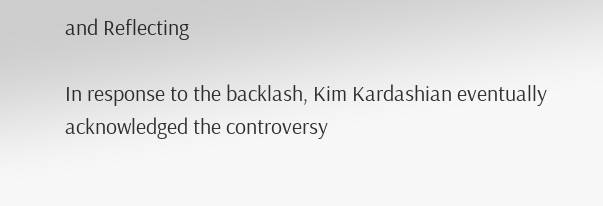and Reflecting

In response to the backlash, Kim Kardashian eventually acknowledged the controversy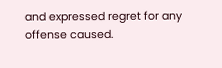and expressed regret for any offense caused.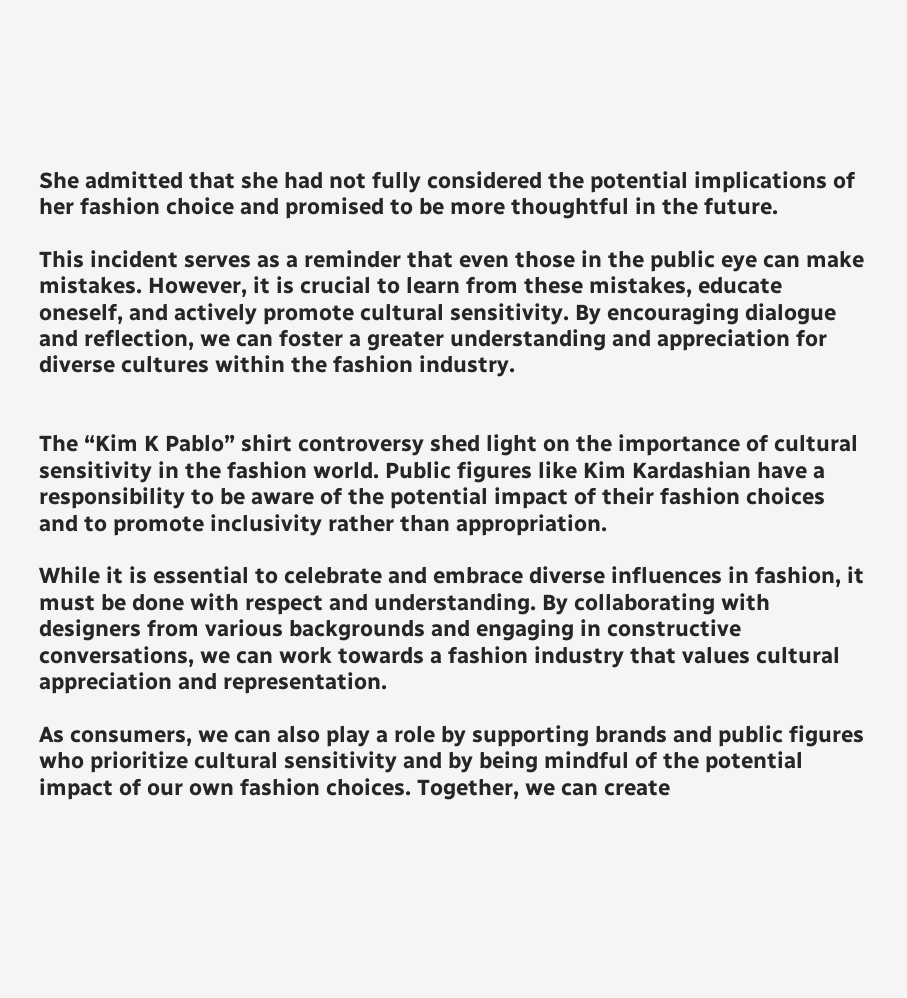She admitted that she had not fully considered the potential implications of her fashion choice and promised to be more thoughtful in the future.

This incident serves as a reminder that even those in the public eye can make mistakes. However, it is crucial to learn from these mistakes, educate oneself, and actively promote cultural sensitivity. By encouraging dialogue and reflection, we can foster a greater understanding and appreciation for diverse cultures within the fashion industry.


The “Kim K Pablo” shirt controversy shed light on the importance of cultural sensitivity in the fashion world. Public figures like Kim Kardashian have a responsibility to be aware of the potential impact of their fashion choices and to promote inclusivity rather than appropriation.

While it is essential to celebrate and embrace diverse influences in fashion, it must be done with respect and understanding. By collaborating with designers from various backgrounds and engaging in constructive conversations, we can work towards a fashion industry that values cultural appreciation and representation.

As consumers, we can also play a role by supporting brands and public figures who prioritize cultural sensitivity and by being mindful of the potential impact of our own fashion choices. Together, we can create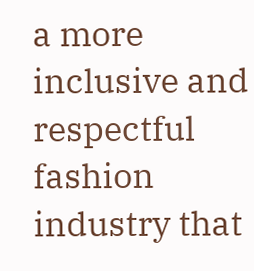a more inclusive and respectful fashion industry that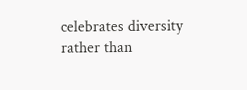celebrates diversity rather than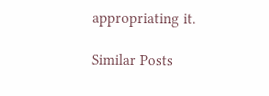appropriating it.

Similar Posts